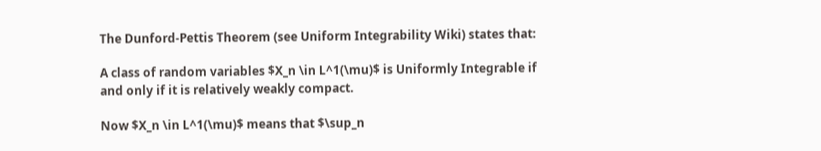The Dunford-Pettis Theorem (see Uniform Integrability Wiki) states that:

A class of random variables $X_n \in L^1(\mu)$ is Uniformly Integrable if and only if it is relatively weakly compact.

Now $X_n \in L^1(\mu)$ means that $\sup_n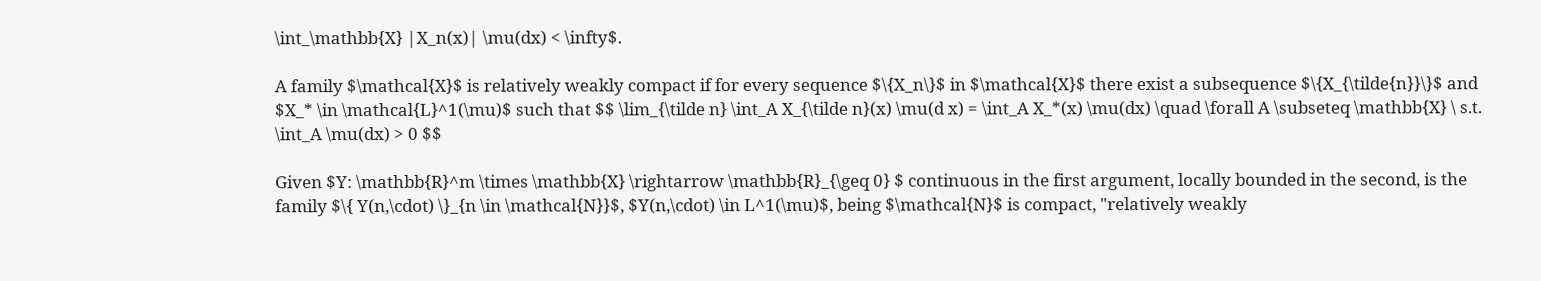\int_\mathbb{X} |X_n(x)| \mu(dx) < \infty$.

A family $\mathcal{X}$ is relatively weakly compact if for every sequence $\{X_n\}$ in $\mathcal{X}$ there exist a subsequence $\{X_{\tilde{n}}\}$ and $X_* \in \mathcal{L}^1(\mu)$ such that $$ \lim_{\tilde n} \int_A X_{\tilde n}(x) \mu(d x) = \int_A X_*(x) \mu(dx) \quad \forall A \subseteq \mathbb{X} \ s.t. \int_A \mu(dx) > 0 $$

Given $Y: \mathbb{R}^m \times \mathbb{X} \rightarrow \mathbb{R}_{\geq 0} $ continuous in the first argument, locally bounded in the second, is the family $\{ Y(n,\cdot) \}_{n \in \mathcal{N}}$, $Y(n,\cdot) \in L^1(\mu)$, being $\mathcal{N}$ is compact, "relatively weakly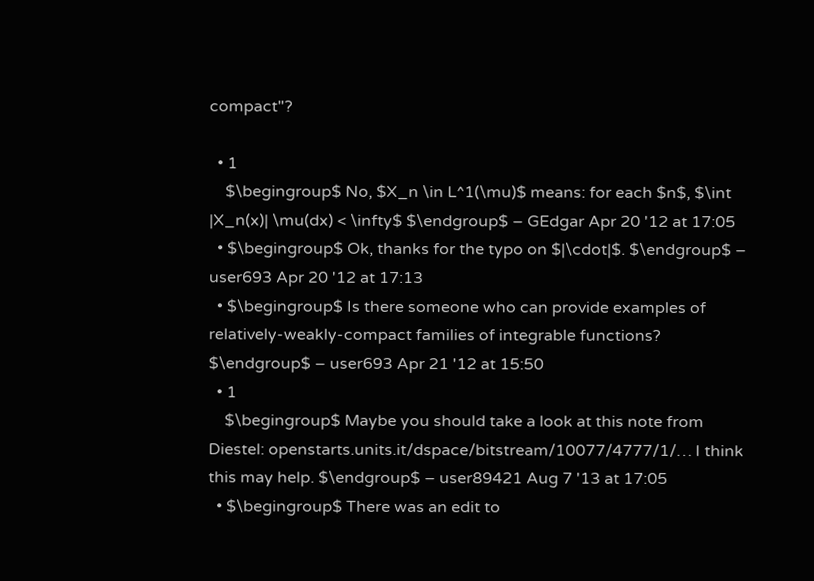compact"?

  • 1
    $\begingroup$ No, $X_n \in L^1(\mu)$ means: for each $n$, $\int |X_n(x)| \mu(dx) < \infty$ $\endgroup$ – GEdgar Apr 20 '12 at 17:05
  • $\begingroup$ Ok, thanks for the typo on $|\cdot|$. $\endgroup$ – user693 Apr 20 '12 at 17:13
  • $\begingroup$ Is there someone who can provide examples of relatively-weakly-compact families of integrable functions? $\endgroup$ – user693 Apr 21 '12 at 15:50
  • 1
    $\begingroup$ Maybe you should take a look at this note from Diestel: openstarts.units.it/dspace/bitstream/10077/4777/1/… I think this may help. $\endgroup$ – user89421 Aug 7 '13 at 17:05
  • $\begingroup$ There was an edit to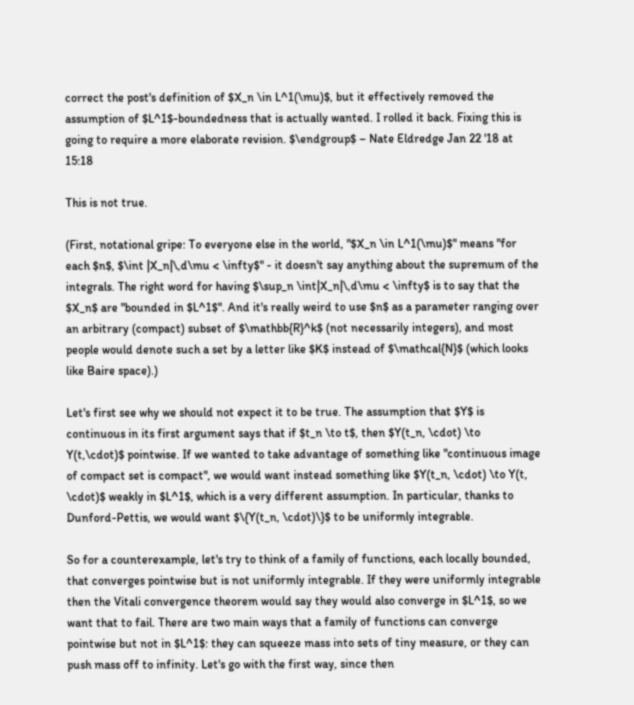correct the post's definition of $X_n \in L^1(\mu)$, but it effectively removed the assumption of $L^1$-boundedness that is actually wanted. I rolled it back. Fixing this is going to require a more elaborate revision. $\endgroup$ – Nate Eldredge Jan 22 '18 at 15:18

This is not true.

(First, notational gripe: To everyone else in the world, "$X_n \in L^1(\mu)$" means "for each $n$, $\int |X_n|\,d\mu < \infty$" - it doesn't say anything about the supremum of the integrals. The right word for having $\sup_n \int|X_n|\,d\mu < \infty$ is to say that the $X_n$ are "bounded in $L^1$". And it's really weird to use $n$ as a parameter ranging over an arbitrary (compact) subset of $\mathbb{R}^k$ (not necessarily integers), and most people would denote such a set by a letter like $K$ instead of $\mathcal{N}$ (which looks like Baire space).)

Let's first see why we should not expect it to be true. The assumption that $Y$ is continuous in its first argument says that if $t_n \to t$, then $Y(t_n, \cdot) \to Y(t,\cdot)$ pointwise. If we wanted to take advantage of something like "continuous image of compact set is compact", we would want instead something like $Y(t_n, \cdot) \to Y(t, \cdot)$ weakly in $L^1$, which is a very different assumption. In particular, thanks to Dunford-Pettis, we would want $\{Y(t_n, \cdot)\}$ to be uniformly integrable.

So for a counterexample, let's try to think of a family of functions, each locally bounded, that converges pointwise but is not uniformly integrable. If they were uniformly integrable then the Vitali convergence theorem would say they would also converge in $L^1$, so we want that to fail. There are two main ways that a family of functions can converge pointwise but not in $L^1$: they can squeeze mass into sets of tiny measure, or they can push mass off to infinity. Let's go with the first way, since then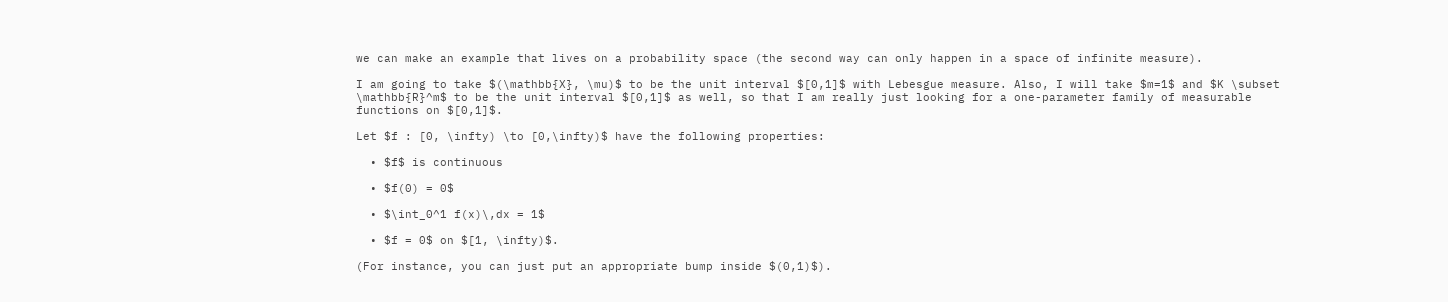we can make an example that lives on a probability space (the second way can only happen in a space of infinite measure).

I am going to take $(\mathbb{X}, \mu)$ to be the unit interval $[0,1]$ with Lebesgue measure. Also, I will take $m=1$ and $K \subset \mathbb{R}^m$ to be the unit interval $[0,1]$ as well, so that I am really just looking for a one-parameter family of measurable functions on $[0,1]$.

Let $f : [0, \infty) \to [0,\infty)$ have the following properties:

  • $f$ is continuous

  • $f(0) = 0$

  • $\int_0^1 f(x)\,dx = 1$

  • $f = 0$ on $[1, \infty)$.

(For instance, you can just put an appropriate bump inside $(0,1)$).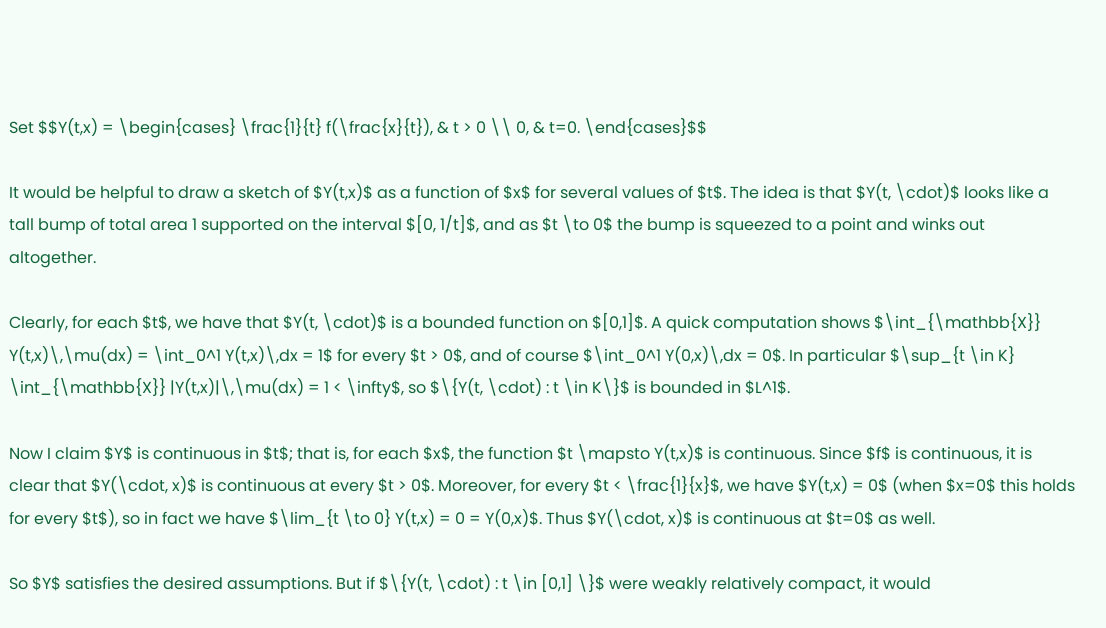Set $$Y(t,x) = \begin{cases} \frac{1}{t} f(\frac{x}{t}), & t > 0 \\ 0, & t=0. \end{cases}$$

It would be helpful to draw a sketch of $Y(t,x)$ as a function of $x$ for several values of $t$. The idea is that $Y(t, \cdot)$ looks like a tall bump of total area 1 supported on the interval $[0, 1/t]$, and as $t \to 0$ the bump is squeezed to a point and winks out altogether.

Clearly, for each $t$, we have that $Y(t, \cdot)$ is a bounded function on $[0,1]$. A quick computation shows $\int_{\mathbb{X}} Y(t,x)\,\mu(dx) = \int_0^1 Y(t,x)\,dx = 1$ for every $t > 0$, and of course $\int_0^1 Y(0,x)\,dx = 0$. In particular $\sup_{t \in K} \int_{\mathbb{X}} |Y(t,x)|\,\mu(dx) = 1 < \infty$, so $\{Y(t, \cdot) : t \in K\}$ is bounded in $L^1$.

Now I claim $Y$ is continuous in $t$; that is, for each $x$, the function $t \mapsto Y(t,x)$ is continuous. Since $f$ is continuous, it is clear that $Y(\cdot, x)$ is continuous at every $t > 0$. Moreover, for every $t < \frac{1}{x}$, we have $Y(t,x) = 0$ (when $x=0$ this holds for every $t$), so in fact we have $\lim_{t \to 0} Y(t,x) = 0 = Y(0,x)$. Thus $Y(\cdot, x)$ is continuous at $t=0$ as well.

So $Y$ satisfies the desired assumptions. But if $\{Y(t, \cdot) : t \in [0,1] \}$ were weakly relatively compact, it would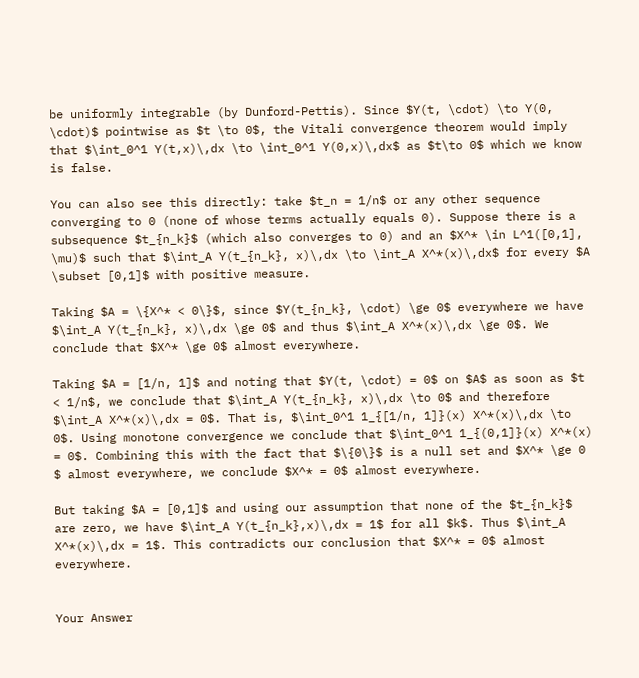be uniformly integrable (by Dunford-Pettis). Since $Y(t, \cdot) \to Y(0, \cdot)$ pointwise as $t \to 0$, the Vitali convergence theorem would imply that $\int_0^1 Y(t,x)\,dx \to \int_0^1 Y(0,x)\,dx$ as $t\to 0$ which we know is false.

You can also see this directly: take $t_n = 1/n$ or any other sequence converging to 0 (none of whose terms actually equals 0). Suppose there is a subsequence $t_{n_k}$ (which also converges to 0) and an $X^* \in L^1([0,1], \mu)$ such that $\int_A Y(t_{n_k}, x)\,dx \to \int_A X^*(x)\,dx$ for every $A \subset [0,1]$ with positive measure.

Taking $A = \{X^* < 0\}$, since $Y(t_{n_k}, \cdot) \ge 0$ everywhere we have $\int_A Y(t_{n_k}, x)\,dx \ge 0$ and thus $\int_A X^*(x)\,dx \ge 0$. We conclude that $X^* \ge 0$ almost everywhere.

Taking $A = [1/n, 1]$ and noting that $Y(t, \cdot) = 0$ on $A$ as soon as $t < 1/n$, we conclude that $\int_A Y(t_{n_k}, x)\,dx \to 0$ and therefore $\int_A X^*(x)\,dx = 0$. That is, $\int_0^1 1_{[1/n, 1]}(x) X^*(x)\,dx \to 0$. Using monotone convergence we conclude that $\int_0^1 1_{(0,1]}(x) X^*(x) = 0$. Combining this with the fact that $\{0\}$ is a null set and $X^* \ge 0 $ almost everywhere, we conclude $X^* = 0$ almost everywhere.

But taking $A = [0,1]$ and using our assumption that none of the $t_{n_k}$ are zero, we have $\int_A Y(t_{n_k},x)\,dx = 1$ for all $k$. Thus $\int_A X^*(x)\,dx = 1$. This contradicts our conclusion that $X^* = 0$ almost everywhere.


Your Answer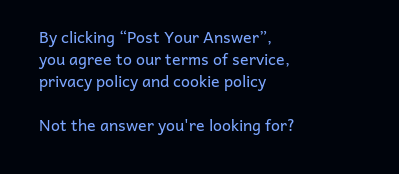By clicking “Post Your Answer”, you agree to our terms of service, privacy policy and cookie policy

Not the answer you're looking for?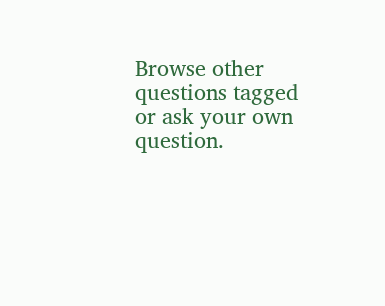Browse other questions tagged or ask your own question.